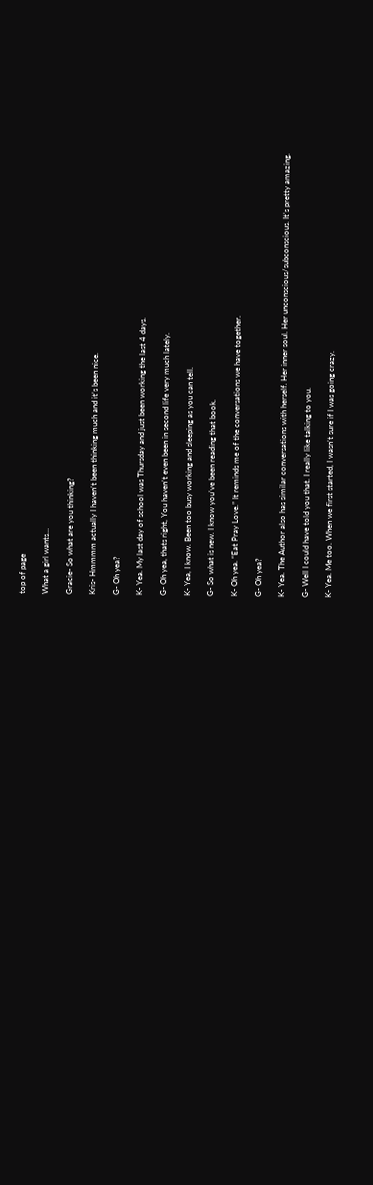top of page

What a girl wants…

Gracie- So what are you thinking?

Kris- Hmmmm actually I haven’t been thinking much and it’s been nice.

G- Oh yea?

K- Yea. My last day of school was Thursday and just been working the last 4 days.

G- Oh yea, thats right, You haven’t even been in second life very much lately.

K- Yea, I know. Been too busy working and sleeping as you can tell.

G- So what is new. I know you’ve been reading that book.

K- Oh yea. “Eat Pray Love.” It reminds me of the conversations we have together.

G- Oh yea?

K- Yea. The Author also has similar conversations with herself. Her inner soul. Her unconscious/subconscious. It’s pretty amazing.

G- Well I could have told you that. I really like talking to you.

K- Yea. Me too. When we first started, I wasn’t sure if I was going crazy.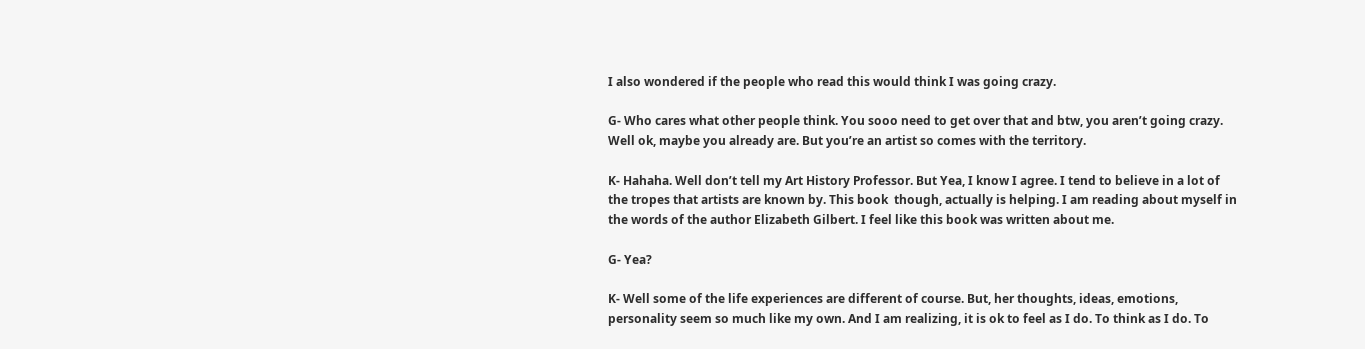I also wondered if the people who read this would think I was going crazy.

G- Who cares what other people think. You sooo need to get over that and btw, you aren’t going crazy. Well ok, maybe you already are. But you’re an artist so comes with the territory.

K- Hahaha. Well don’t tell my Art History Professor. But Yea, I know I agree. I tend to believe in a lot of the tropes that artists are known by. This book  though, actually is helping. I am reading about myself in the words of the author Elizabeth Gilbert. I feel like this book was written about me.

G- Yea?

K- Well some of the life experiences are different of course. But, her thoughts, ideas, emotions, personality seem so much like my own. And I am realizing, it is ok to feel as I do. To think as I do. To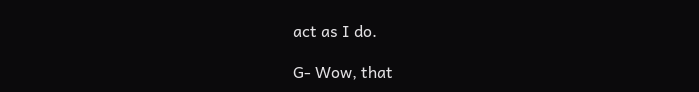act as I do.

G- Wow, that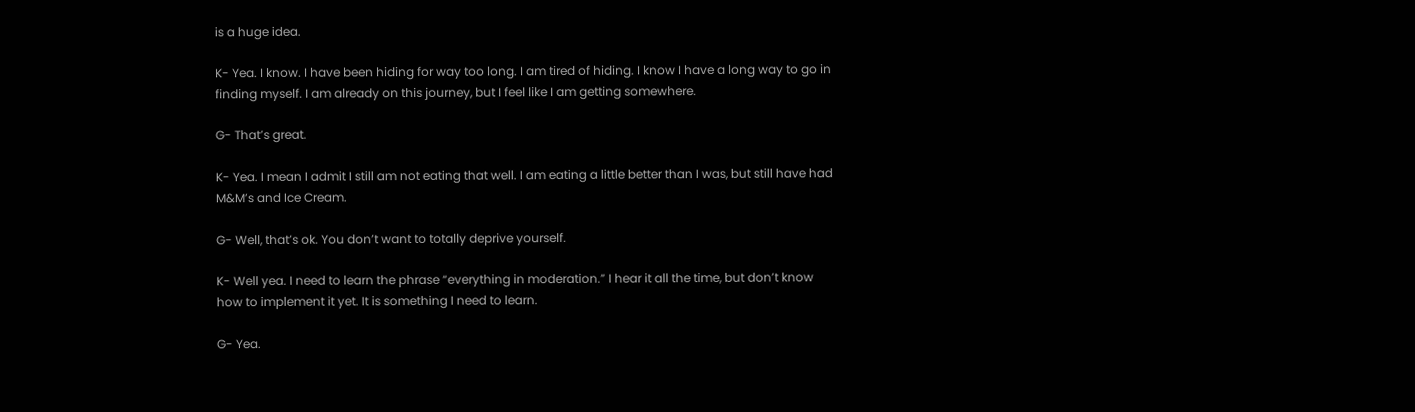is a huge idea.

K- Yea. I know. I have been hiding for way too long. I am tired of hiding. I know I have a long way to go in finding myself. I am already on this journey, but I feel like I am getting somewhere.

G- That’s great.

K- Yea. I mean I admit I still am not eating that well. I am eating a little better than I was, but still have had M&M’s and Ice Cream.

G- Well, that’s ok. You don’t want to totally deprive yourself.

K- Well yea. I need to learn the phrase “everything in moderation.” I hear it all the time, but don’t know how to implement it yet. It is something I need to learn.

G- Yea.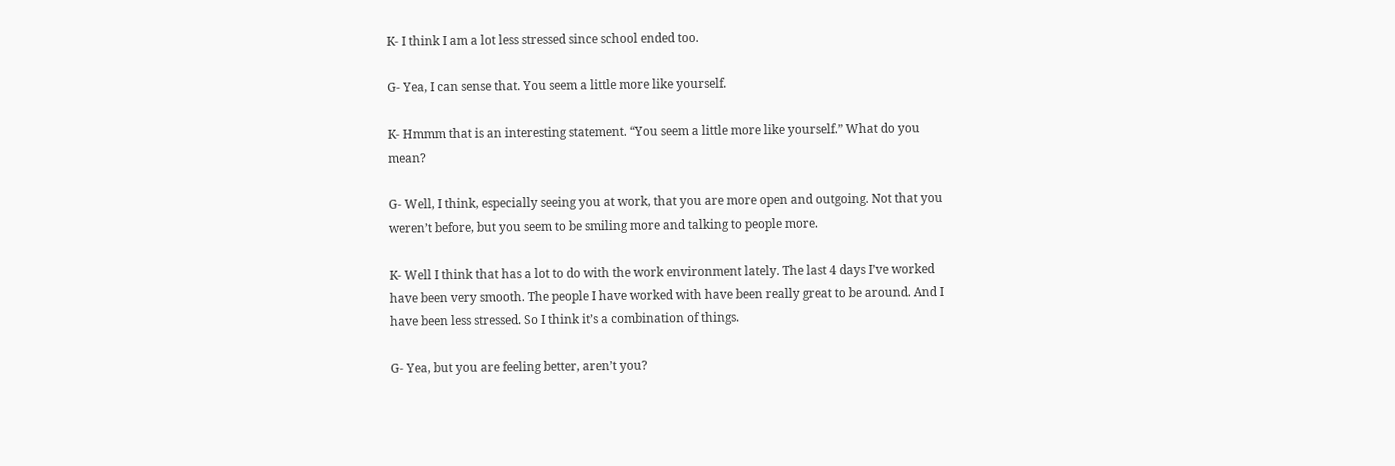K- I think I am a lot less stressed since school ended too.

G- Yea, I can sense that. You seem a little more like yourself.

K- Hmmm that is an interesting statement. “You seem a little more like yourself.” What do you mean?

G- Well, I think, especially seeing you at work, that you are more open and outgoing. Not that you weren’t before, but you seem to be smiling more and talking to people more.

K- Well I think that has a lot to do with the work environment lately. The last 4 days I’ve worked have been very smooth. The people I have worked with have been really great to be around. And I have been less stressed. So I think it’s a combination of things.

G- Yea, but you are feeling better, aren’t you?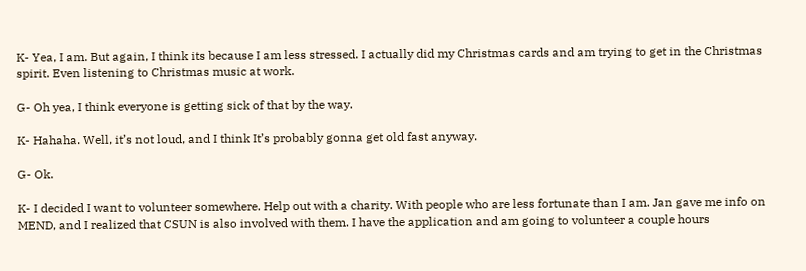K- Yea, I am. But again, I think its because I am less stressed. I actually did my Christmas cards and am trying to get in the Christmas spirit. Even listening to Christmas music at work.

G- Oh yea, I think everyone is getting sick of that by the way.

K- Hahaha. Well, it’s not loud, and I think It’s probably gonna get old fast anyway.

G- Ok.

K- I decided I want to volunteer somewhere. Help out with a charity. With people who are less fortunate than I am. Jan gave me info on MEND, and I realized that CSUN is also involved with them. I have the application and am going to volunteer a couple hours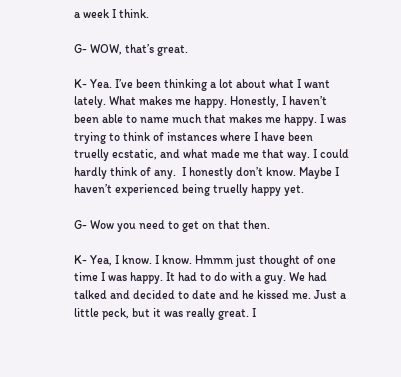a week I think.

G- WOW, that’s great.

K- Yea. I’ve been thinking a lot about what I want lately. What makes me happy. Honestly, I haven’t been able to name much that makes me happy. I was trying to think of instances where I have been truelly ecstatic, and what made me that way. I could hardly think of any.  I honestly don’t know. Maybe I haven’t experienced being truelly happy yet.

G- Wow you need to get on that then.

K- Yea, I know. I know. Hmmm just thought of one time I was happy. It had to do with a guy. We had talked and decided to date and he kissed me. Just a little peck, but it was really great. I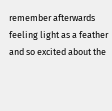remember afterwards feeling light as a feather and so excited about the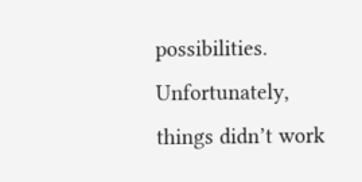possibilities. Unfortunately, things didn’t work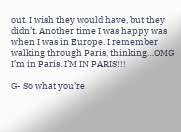out. I wish they would have, but they didn’t. Another time I was happy was when I was in Europe. I remember walking through Paris, thinking…OMG I’m in Paris. I’M IN PARIS!!!

G- So what you’re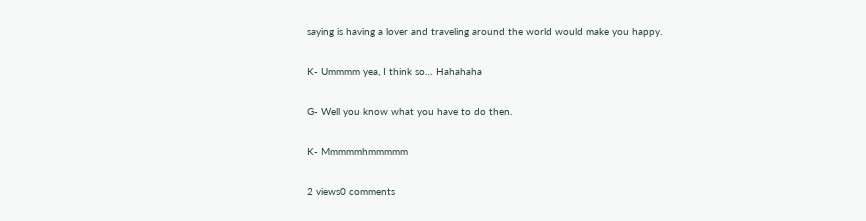saying is having a lover and traveling around the world would make you happy.

K- Ummmm yea, I think so… Hahahaha

G- Well you know what you have to do then.

K- Mmmmmhmmmmm

2 views0 comments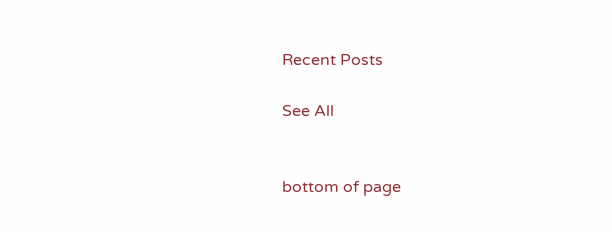Recent Posts

See All


bottom of page